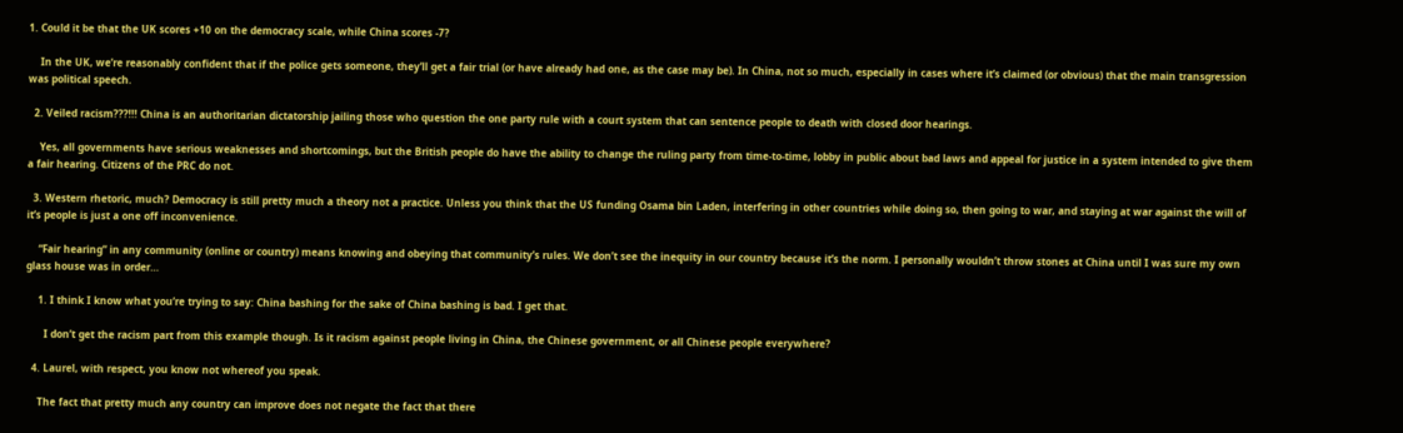1. Could it be that the UK scores +10 on the democracy scale, while China scores -7?

    In the UK, we’re reasonably confident that if the police gets someone, they’ll get a fair trial (or have already had one, as the case may be). In China, not so much, especially in cases where it’s claimed (or obvious) that the main transgression was political speech.

  2. Veiled racism???!!! China is an authoritarian dictatorship jailing those who question the one party rule with a court system that can sentence people to death with closed door hearings.

    Yes, all governments have serious weaknesses and shortcomings, but the British people do have the ability to change the ruling party from time-to-time, lobby in public about bad laws and appeal for justice in a system intended to give them a fair hearing. Citizens of the PRC do not.

  3. Western rhetoric, much? Democracy is still pretty much a theory not a practice. Unless you think that the US funding Osama bin Laden, interfering in other countries while doing so, then going to war, and staying at war against the will of it’s people is just a one off inconvenience.

    “Fair hearing” in any community (online or country) means knowing and obeying that community’s rules. We don’t see the inequity in our country because it’s the norm. I personally wouldn’t throw stones at China until I was sure my own glass house was in order…

    1. I think I know what you’re trying to say: China bashing for the sake of China bashing is bad. I get that.

      I don’t get the racism part from this example though. Is it racism against people living in China, the Chinese government, or all Chinese people everywhere?

  4. Laurel, with respect, you know not whereof you speak.

    The fact that pretty much any country can improve does not negate the fact that there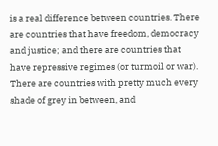is a real difference between countries. There are countries that have freedom, democracy and justice; and there are countries that have repressive regimes (or turmoil or war). There are countries with pretty much every shade of grey in between, and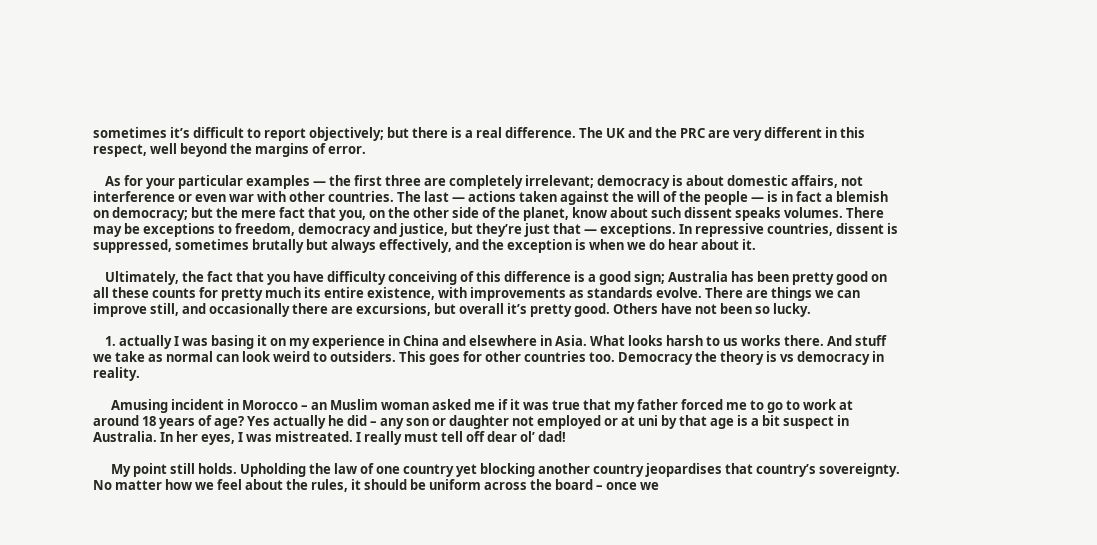sometimes it’s difficult to report objectively; but there is a real difference. The UK and the PRC are very different in this respect, well beyond the margins of error.

    As for your particular examples — the first three are completely irrelevant; democracy is about domestic affairs, not interference or even war with other countries. The last — actions taken against the will of the people — is in fact a blemish on democracy; but the mere fact that you, on the other side of the planet, know about such dissent speaks volumes. There may be exceptions to freedom, democracy and justice, but they’re just that — exceptions. In repressive countries, dissent is suppressed, sometimes brutally but always effectively, and the exception is when we do hear about it.

    Ultimately, the fact that you have difficulty conceiving of this difference is a good sign; Australia has been pretty good on all these counts for pretty much its entire existence, with improvements as standards evolve. There are things we can improve still, and occasionally there are excursions, but overall it’s pretty good. Others have not been so lucky.

    1. actually I was basing it on my experience in China and elsewhere in Asia. What looks harsh to us works there. And stuff we take as normal can look weird to outsiders. This goes for other countries too. Democracy the theory is vs democracy in reality.

      Amusing incident in Morocco – an Muslim woman asked me if it was true that my father forced me to go to work at around 18 years of age? Yes actually he did – any son or daughter not employed or at uni by that age is a bit suspect in Australia. In her eyes, I was mistreated. I really must tell off dear ol’ dad!

      My point still holds. Upholding the law of one country yet blocking another country jeopardises that country’s sovereignty. No matter how we feel about the rules, it should be uniform across the board – once we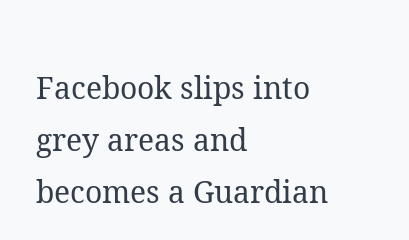Facebook slips into grey areas and becomes a Guardian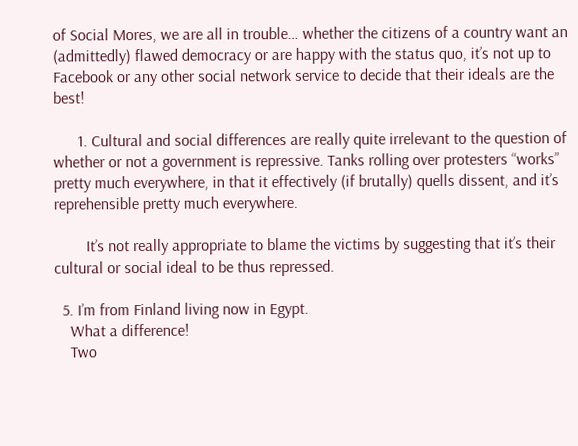of Social Mores, we are all in trouble… whether the citizens of a country want an (admittedly) flawed democracy or are happy with the status quo, it’s not up to Facebook or any other social network service to decide that their ideals are the best!

      1. Cultural and social differences are really quite irrelevant to the question of whether or not a government is repressive. Tanks rolling over protesters “works” pretty much everywhere, in that it effectively (if brutally) quells dissent, and it’s reprehensible pretty much everywhere.

        It’s not really appropriate to blame the victims by suggesting that it’s their cultural or social ideal to be thus repressed.

  5. I’m from Finland living now in Egypt.
    What a difference!
    Two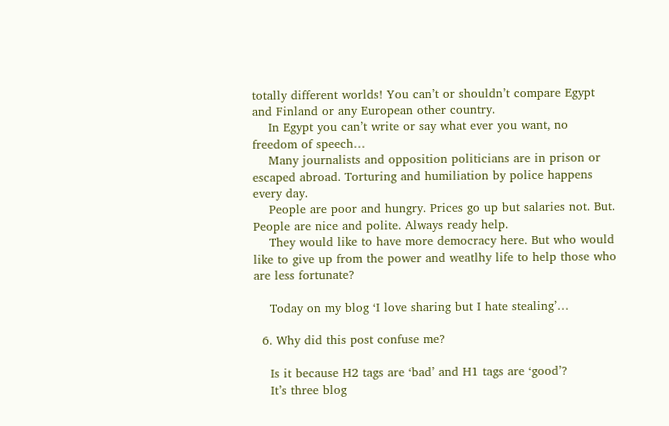totally different worlds! You can’t or shouldn’t compare Egypt and Finland or any European other country.
    In Egypt you can’t write or say what ever you want, no freedom of speech…
    Many journalists and opposition politicians are in prison or escaped abroad. Torturing and humiliation by police happens every day.
    People are poor and hungry. Prices go up but salaries not. But. People are nice and polite. Always ready help.
    They would like to have more democracy here. But who would like to give up from the power and weatlhy life to help those who are less fortunate?

    Today on my blog ‘I love sharing but I hate stealing’…

  6. Why did this post confuse me?

    Is it because H2 tags are ‘bad’ and H1 tags are ‘good’?
    It’s three blog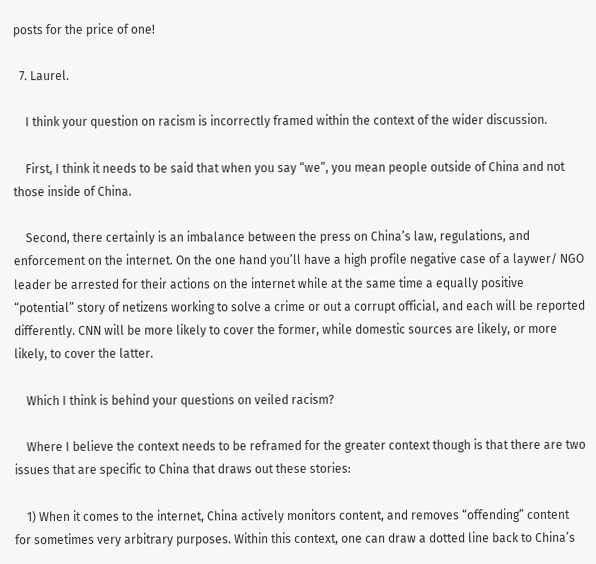posts for the price of one!

  7. Laurel.

    I think your question on racism is incorrectly framed within the context of the wider discussion.

    First, I think it needs to be said that when you say “we”, you mean people outside of China and not those inside of China.

    Second, there certainly is an imbalance between the press on China’s law, regulations, and enforcement on the internet. On the one hand you’ll have a high profile negative case of a laywer/ NGO leader be arrested for their actions on the internet while at the same time a equally positive “potential” story of netizens working to solve a crime or out a corrupt official, and each will be reported differently. CNN will be more likely to cover the former, while domestic sources are likely, or more likely, to cover the latter.

    Which I think is behind your questions on veiled racism?

    Where I believe the context needs to be reframed for the greater context though is that there are two issues that are specific to China that draws out these stories:

    1) When it comes to the internet, China actively monitors content, and removes “offending” content for sometimes very arbitrary purposes. Within this context, one can draw a dotted line back to China’s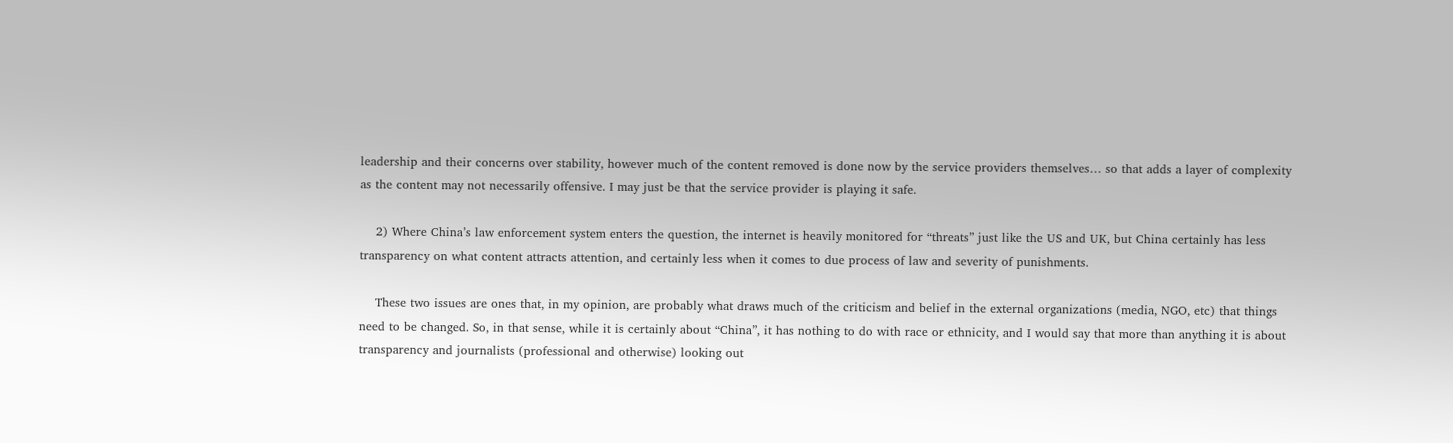leadership and their concerns over stability, however much of the content removed is done now by the service providers themselves… so that adds a layer of complexity as the content may not necessarily offensive. I may just be that the service provider is playing it safe.

    2) Where China’s law enforcement system enters the question, the internet is heavily monitored for “threats” just like the US and UK, but China certainly has less transparency on what content attracts attention, and certainly less when it comes to due process of law and severity of punishments.

    These two issues are ones that, in my opinion, are probably what draws much of the criticism and belief in the external organizations (media, NGO, etc) that things need to be changed. So, in that sense, while it is certainly about “China”, it has nothing to do with race or ethnicity, and I would say that more than anything it is about transparency and journalists (professional and otherwise) looking out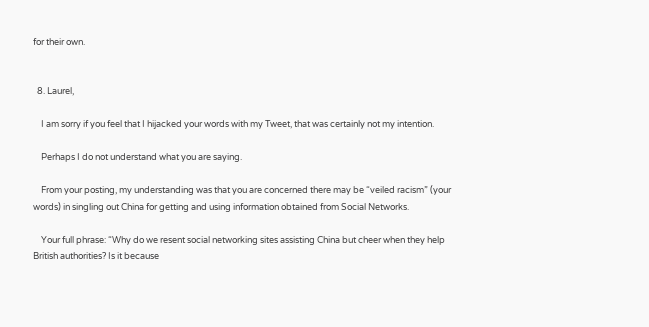for their own.


  8. Laurel,

    I am sorry if you feel that I hijacked your words with my Tweet, that was certainly not my intention.

    Perhaps I do not understand what you are saying.

    From your posting, my understanding was that you are concerned there may be “veiled racism” (your words) in singling out China for getting and using information obtained from Social Networks.

    Your full phrase: “Why do we resent social networking sites assisting China but cheer when they help British authorities? Is it because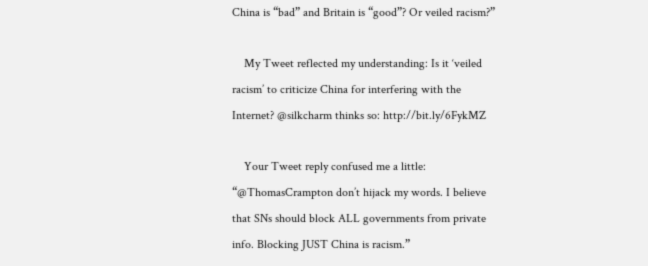China is “bad” and Britain is “good”? Or veiled racism?”

    My Tweet reflected my understanding: Is it ‘veiled racism’ to criticize China for interfering with the Internet? @silkcharm thinks so: http://bit.ly/6FykMZ

    Your Tweet reply confused me a little: “@ThomasCrampton don’t hijack my words. I believe that SNs should block ALL governments from private info. Blocking JUST China is racism.”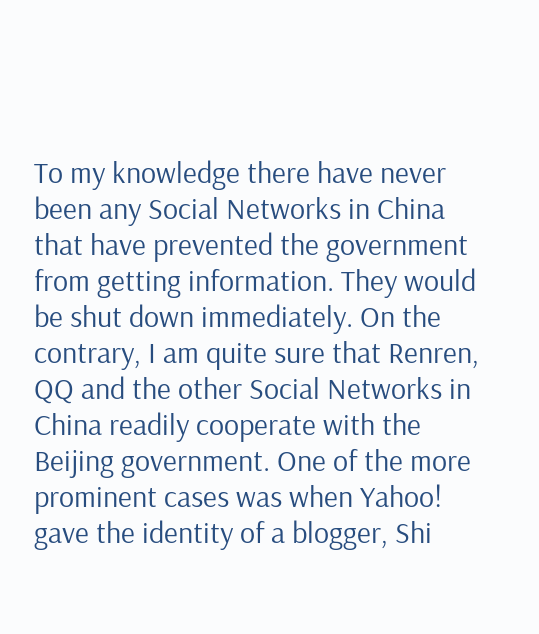To my knowledge there have never been any Social Networks in China that have prevented the government from getting information. They would be shut down immediately. On the contrary, I am quite sure that Renren, QQ and the other Social Networks in China readily cooperate with the Beijing government. One of the more prominent cases was when Yahoo! gave the identity of a blogger, Shi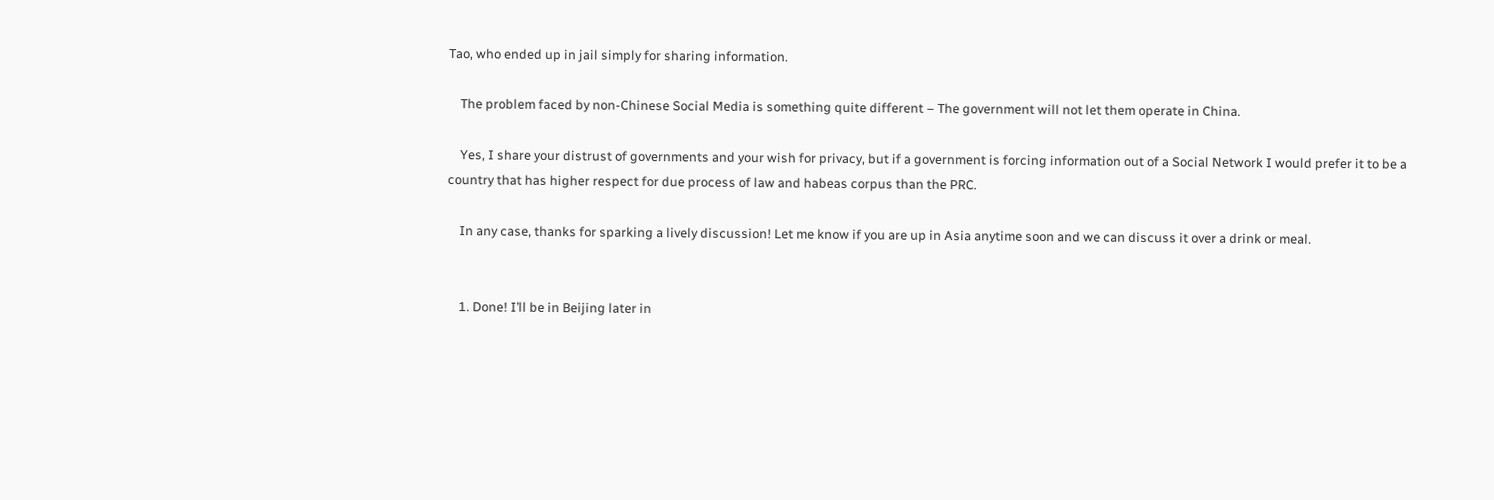Tao, who ended up in jail simply for sharing information.

    The problem faced by non-Chinese Social Media is something quite different – The government will not let them operate in China.

    Yes, I share your distrust of governments and your wish for privacy, but if a government is forcing information out of a Social Network I would prefer it to be a country that has higher respect for due process of law and habeas corpus than the PRC.

    In any case, thanks for sparking a lively discussion! Let me know if you are up in Asia anytime soon and we can discuss it over a drink or meal.


    1. Done! I’ll be in Beijing later in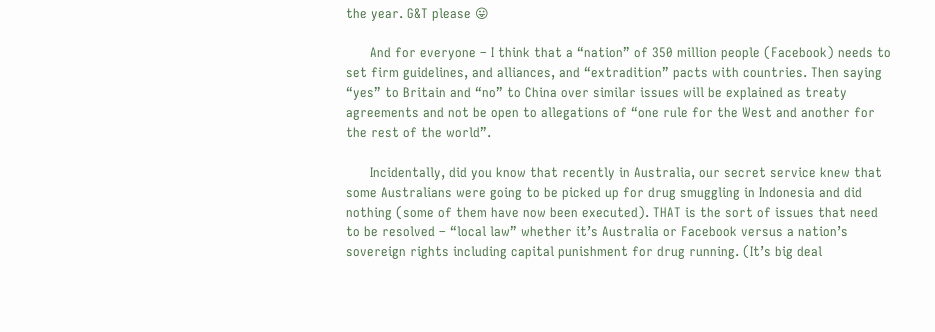the year. G&T please 😛

      And for everyone – I think that a “nation” of 350 million people (Facebook) needs to set firm guidelines, and alliances, and “extradition” pacts with countries. Then saying “yes” to Britain and “no” to China over similar issues will be explained as treaty agreements and not be open to allegations of “one rule for the West and another for the rest of the world”.

      Incidentally, did you know that recently in Australia, our secret service knew that some Australians were going to be picked up for drug smuggling in Indonesia and did nothing (some of them have now been executed). THAT is the sort of issues that need to be resolved – “local law” whether it’s Australia or Facebook versus a nation’s sovereign rights including capital punishment for drug running. (It’s big deal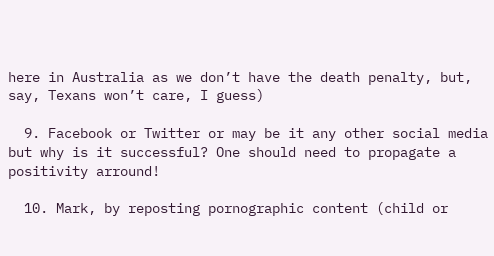here in Australia as we don’t have the death penalty, but, say, Texans won’t care, I guess)

  9. Facebook or Twitter or may be it any other social media but why is it successful? One should need to propagate a positivity arround!

  10. Mark, by reposting pornographic content (child or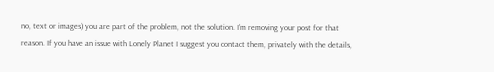no, text or images) you are part of the problem, not the solution. I’m removing your post for that reason. If you have an issue with Lonely Planet I suggest you contact them, privately with the details,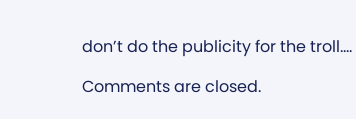don’t do the publicity for the troll….

Comments are closed.